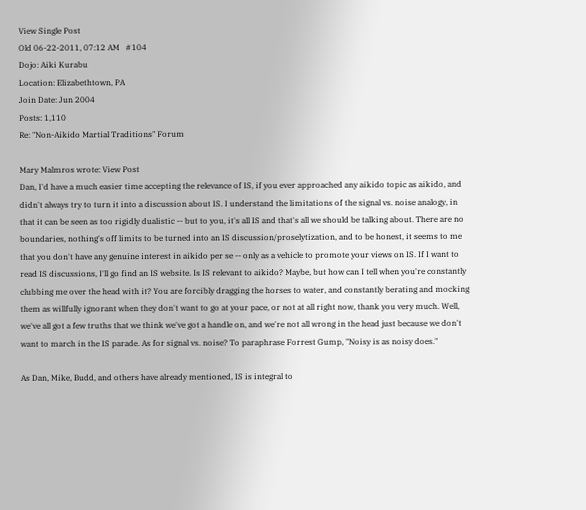View Single Post
Old 06-22-2011, 07:12 AM   #104
Dojo: Aiki Kurabu
Location: Elizabethtown, PA
Join Date: Jun 2004
Posts: 1,110
Re: "Non-Aikido Martial Traditions" Forum

Mary Malmros wrote: View Post
Dan, I'd have a much easier time accepting the relevance of IS, if you ever approached any aikido topic as aikido, and didn't always try to turn it into a discussion about IS. I understand the limitations of the signal vs. noise analogy, in that it can be seen as too rigidly dualistic -- but to you, it's all IS and that's all we should be talking about. There are no boundaries, nothing's off limits to be turned into an IS discussion/proselytization, and to be honest, it seems to me that you don't have any genuine interest in aikido per se -- only as a vehicle to promote your views on IS. If I want to read IS discussions, I'll go find an IS website. Is IS relevant to aikido? Maybe, but how can I tell when you're constantly clubbing me over the head with it? You are forcibly dragging the horses to water, and constantly berating and mocking them as willfully ignorant when they don't want to go at your pace, or not at all right now, thank you very much. Well, we've all got a few truths that we think we've got a handle on, and we're not all wrong in the head just because we don't want to march in the IS parade. As for signal vs. noise? To paraphrase Forrest Gump, "Noisy is as noisy does."

As Dan, Mike, Budd, and others have already mentioned, IS is integral to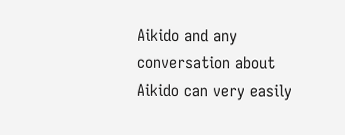Aikido and any conversation about Aikido can very easily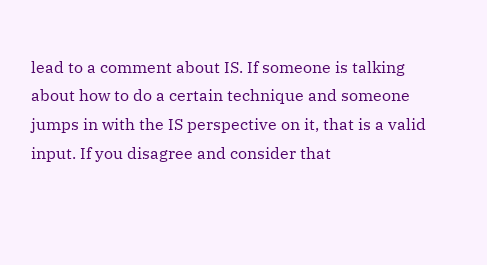lead to a comment about IS. If someone is talking about how to do a certain technique and someone jumps in with the IS perspective on it, that is a valid input. If you disagree and consider that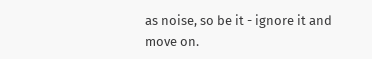as noise, so be it - ignore it and move on.